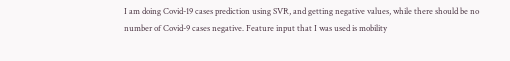I am doing Covid-19 cases prediction using SVR, and getting negative values, while there should be no number of Covid-9 cases negative. Feature input that I was used is mobility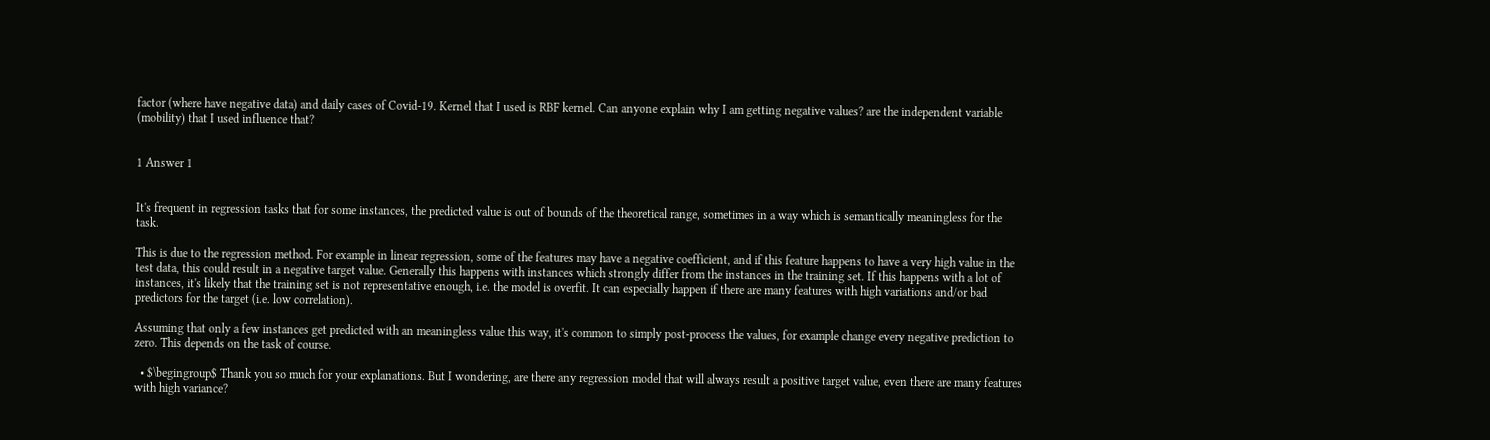factor (where have negative data) and daily cases of Covid-19. Kernel that I used is RBF kernel. Can anyone explain why I am getting negative values? are the independent variable (mobility) that I used influence that?


1 Answer 1


It's frequent in regression tasks that for some instances, the predicted value is out of bounds of the theoretical range, sometimes in a way which is semantically meaningless for the task.

This is due to the regression method. For example in linear regression, some of the features may have a negative coefficient, and if this feature happens to have a very high value in the test data, this could result in a negative target value. Generally this happens with instances which strongly differ from the instances in the training set. If this happens with a lot of instances, it's likely that the training set is not representative enough, i.e. the model is overfit. It can especially happen if there are many features with high variations and/or bad predictors for the target (i.e. low correlation).

Assuming that only a few instances get predicted with an meaningless value this way, it's common to simply post-process the values, for example change every negative prediction to zero. This depends on the task of course.

  • $\begingroup$ Thank you so much for your explanations. But I wondering, are there any regression model that will always result a positive target value, even there are many features with high variance?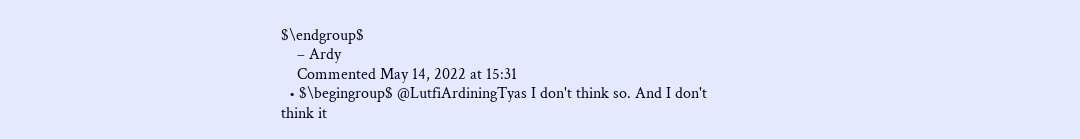$\endgroup$
    – Ardy
    Commented May 14, 2022 at 15:31
  • $\begingroup$ @LutfiArdiningTyas I don't think so. And I don't think it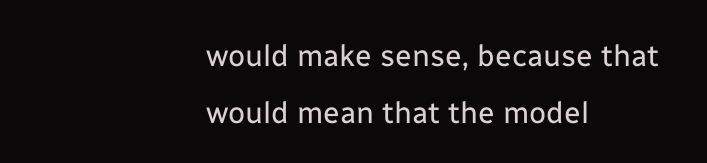would make sense, because that would mean that the model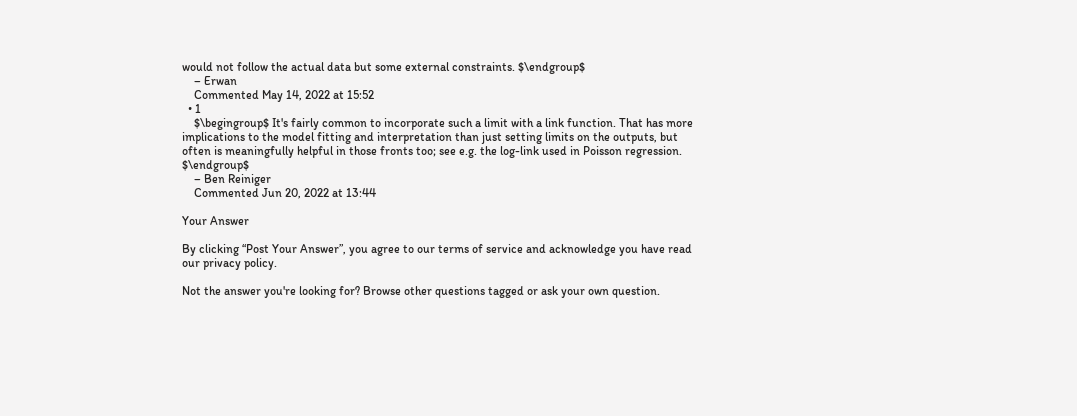would not follow the actual data but some external constraints. $\endgroup$
    – Erwan
    Commented May 14, 2022 at 15:52
  • 1
    $\begingroup$ It's fairly common to incorporate such a limit with a link function. That has more implications to the model fitting and interpretation than just setting limits on the outputs, but often is meaningfully helpful in those fronts too; see e.g. the log-link used in Poisson regression. $\endgroup$
    – Ben Reiniger
    Commented Jun 20, 2022 at 13:44

Your Answer

By clicking “Post Your Answer”, you agree to our terms of service and acknowledge you have read our privacy policy.

Not the answer you're looking for? Browse other questions tagged or ask your own question.